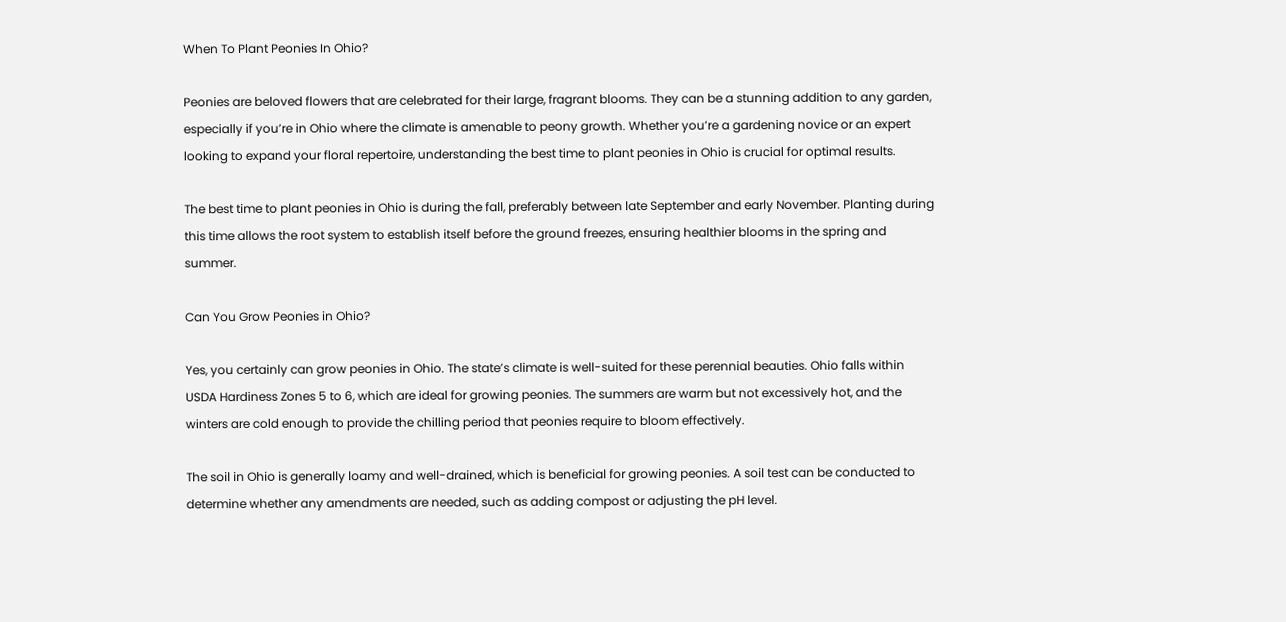When To Plant Peonies In Ohio?

Peonies are beloved flowers that are celebrated for their large, fragrant blooms. They can be a stunning addition to any garden, especially if you’re in Ohio where the climate is amenable to peony growth. Whether you’re a gardening novice or an expert looking to expand your floral repertoire, understanding the best time to plant peonies in Ohio is crucial for optimal results.

The best time to plant peonies in Ohio is during the fall, preferably between late September and early November. Planting during this time allows the root system to establish itself before the ground freezes, ensuring healthier blooms in the spring and summer.

Can You Grow Peonies in Ohio?

Yes, you certainly can grow peonies in Ohio. The state’s climate is well-suited for these perennial beauties. Ohio falls within USDA Hardiness Zones 5 to 6, which are ideal for growing peonies. The summers are warm but not excessively hot, and the winters are cold enough to provide the chilling period that peonies require to bloom effectively.

The soil in Ohio is generally loamy and well-drained, which is beneficial for growing peonies. A soil test can be conducted to determine whether any amendments are needed, such as adding compost or adjusting the pH level.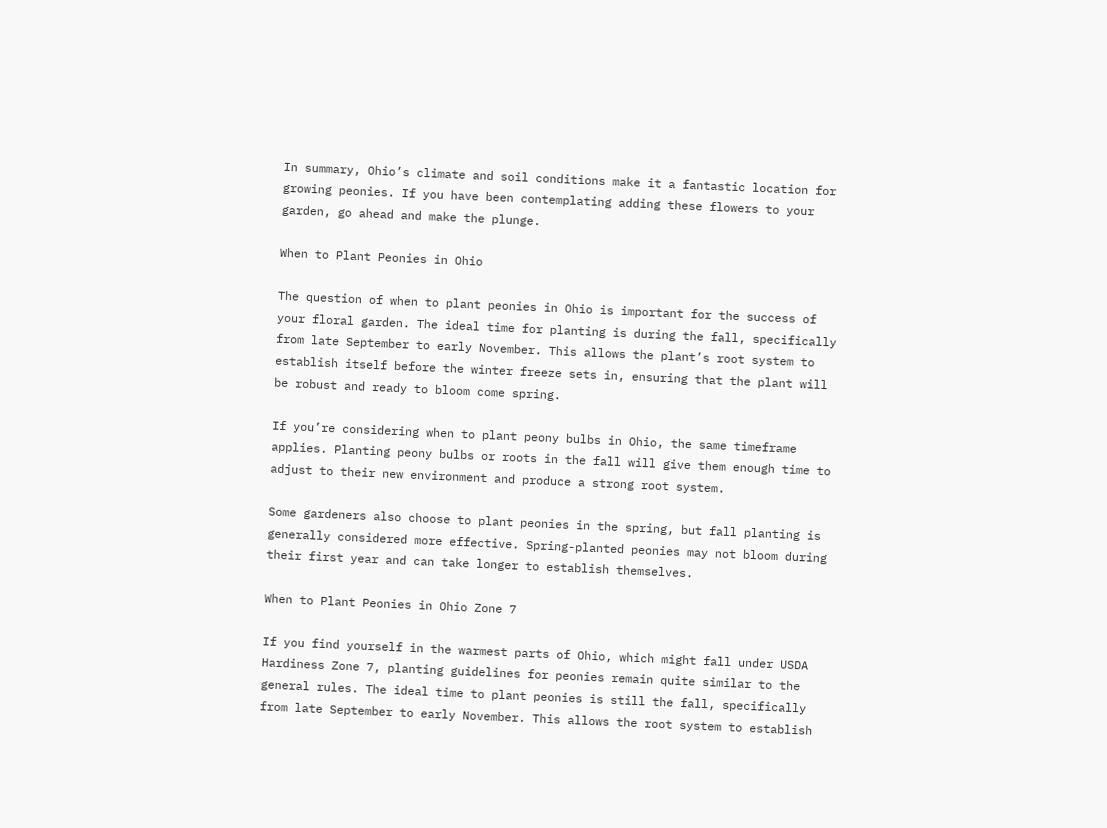In summary, Ohio’s climate and soil conditions make it a fantastic location for growing peonies. If you have been contemplating adding these flowers to your garden, go ahead and make the plunge.

When to Plant Peonies in Ohio

The question of when to plant peonies in Ohio is important for the success of your floral garden. The ideal time for planting is during the fall, specifically from late September to early November. This allows the plant’s root system to establish itself before the winter freeze sets in, ensuring that the plant will be robust and ready to bloom come spring.

If you’re considering when to plant peony bulbs in Ohio, the same timeframe applies. Planting peony bulbs or roots in the fall will give them enough time to adjust to their new environment and produce a strong root system.

Some gardeners also choose to plant peonies in the spring, but fall planting is generally considered more effective. Spring-planted peonies may not bloom during their first year and can take longer to establish themselves.

When to Plant Peonies in Ohio Zone 7

If you find yourself in the warmest parts of Ohio, which might fall under USDA Hardiness Zone 7, planting guidelines for peonies remain quite similar to the general rules. The ideal time to plant peonies is still the fall, specifically from late September to early November. This allows the root system to establish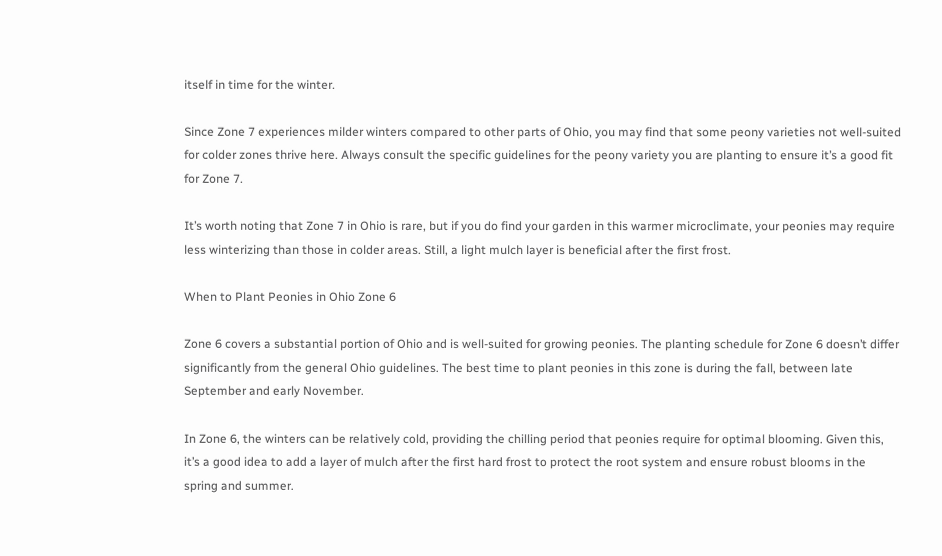itself in time for the winter.

Since Zone 7 experiences milder winters compared to other parts of Ohio, you may find that some peony varieties not well-suited for colder zones thrive here. Always consult the specific guidelines for the peony variety you are planting to ensure it’s a good fit for Zone 7.

It’s worth noting that Zone 7 in Ohio is rare, but if you do find your garden in this warmer microclimate, your peonies may require less winterizing than those in colder areas. Still, a light mulch layer is beneficial after the first frost.

When to Plant Peonies in Ohio Zone 6

Zone 6 covers a substantial portion of Ohio and is well-suited for growing peonies. The planting schedule for Zone 6 doesn’t differ significantly from the general Ohio guidelines. The best time to plant peonies in this zone is during the fall, between late September and early November.

In Zone 6, the winters can be relatively cold, providing the chilling period that peonies require for optimal blooming. Given this, it’s a good idea to add a layer of mulch after the first hard frost to protect the root system and ensure robust blooms in the spring and summer.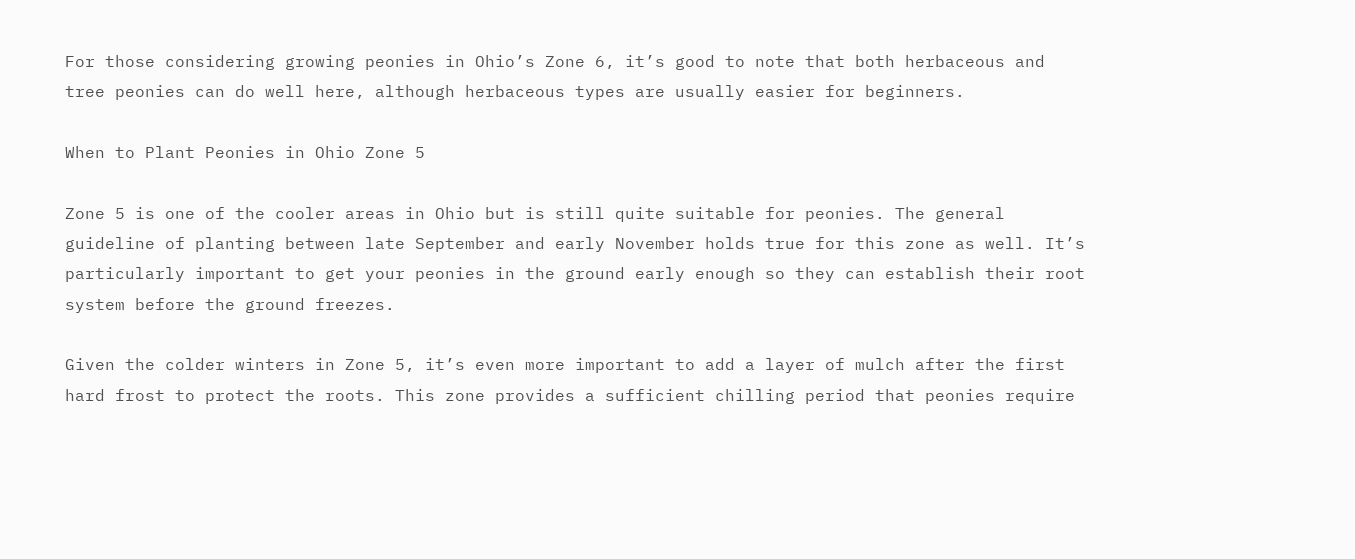For those considering growing peonies in Ohio’s Zone 6, it’s good to note that both herbaceous and tree peonies can do well here, although herbaceous types are usually easier for beginners.

When to Plant Peonies in Ohio Zone 5

Zone 5 is one of the cooler areas in Ohio but is still quite suitable for peonies. The general guideline of planting between late September and early November holds true for this zone as well. It’s particularly important to get your peonies in the ground early enough so they can establish their root system before the ground freezes.

Given the colder winters in Zone 5, it’s even more important to add a layer of mulch after the first hard frost to protect the roots. This zone provides a sufficient chilling period that peonies require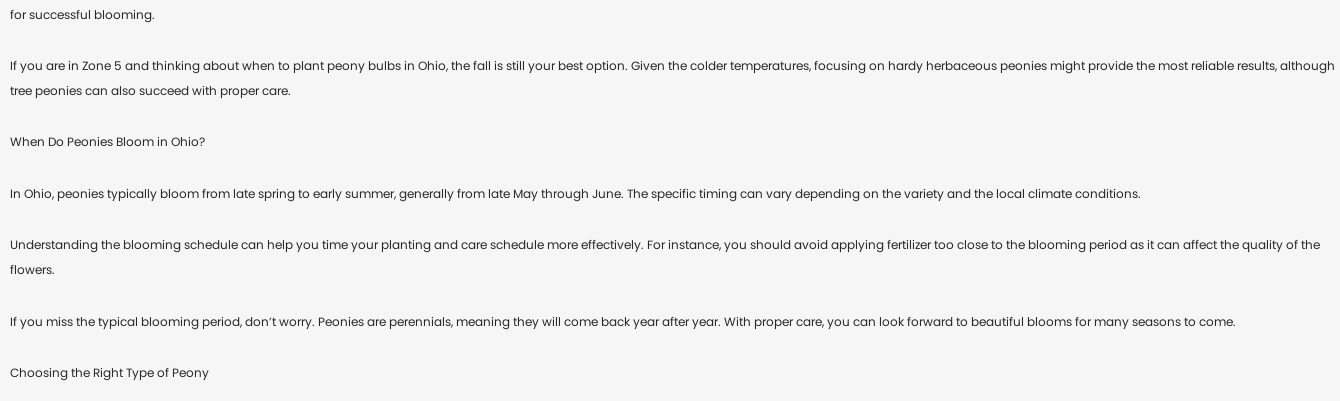for successful blooming.

If you are in Zone 5 and thinking about when to plant peony bulbs in Ohio, the fall is still your best option. Given the colder temperatures, focusing on hardy herbaceous peonies might provide the most reliable results, although tree peonies can also succeed with proper care.

When Do Peonies Bloom in Ohio?

In Ohio, peonies typically bloom from late spring to early summer, generally from late May through June. The specific timing can vary depending on the variety and the local climate conditions.

Understanding the blooming schedule can help you time your planting and care schedule more effectively. For instance, you should avoid applying fertilizer too close to the blooming period as it can affect the quality of the flowers.

If you miss the typical blooming period, don’t worry. Peonies are perennials, meaning they will come back year after year. With proper care, you can look forward to beautiful blooms for many seasons to come.

Choosing the Right Type of Peony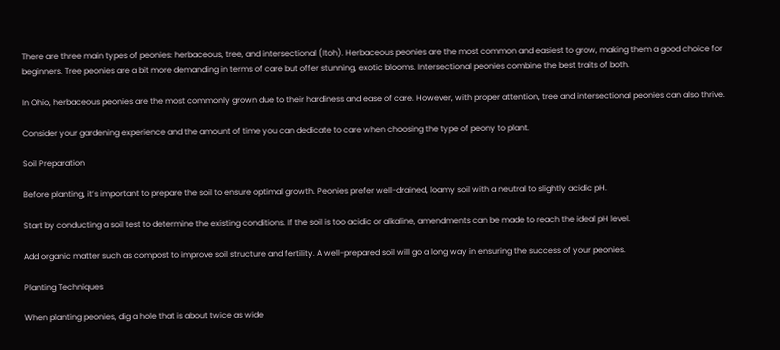There are three main types of peonies: herbaceous, tree, and intersectional (Itoh). Herbaceous peonies are the most common and easiest to grow, making them a good choice for beginners. Tree peonies are a bit more demanding in terms of care but offer stunning, exotic blooms. Intersectional peonies combine the best traits of both.

In Ohio, herbaceous peonies are the most commonly grown due to their hardiness and ease of care. However, with proper attention, tree and intersectional peonies can also thrive.

Consider your gardening experience and the amount of time you can dedicate to care when choosing the type of peony to plant.

Soil Preparation

Before planting, it’s important to prepare the soil to ensure optimal growth. Peonies prefer well-drained, loamy soil with a neutral to slightly acidic pH.

Start by conducting a soil test to determine the existing conditions. If the soil is too acidic or alkaline, amendments can be made to reach the ideal pH level.

Add organic matter such as compost to improve soil structure and fertility. A well-prepared soil will go a long way in ensuring the success of your peonies.

Planting Techniques

When planting peonies, dig a hole that is about twice as wide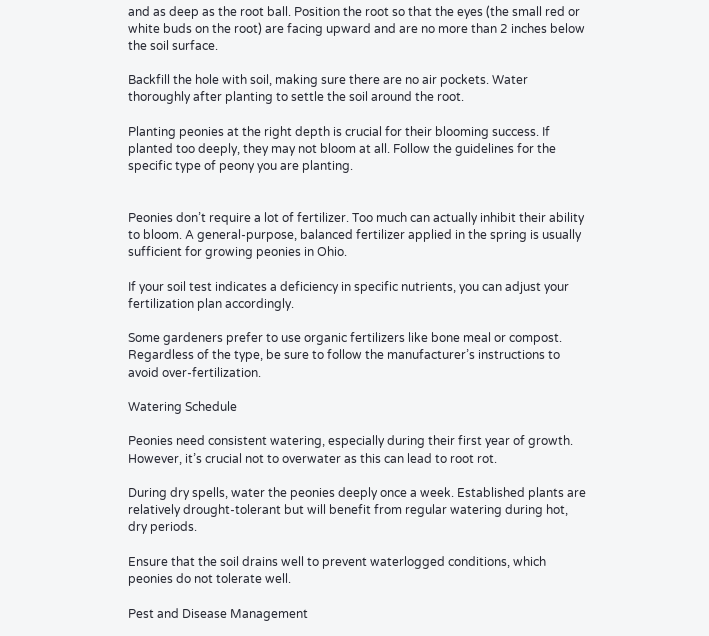and as deep as the root ball. Position the root so that the eyes (the small red or white buds on the root) are facing upward and are no more than 2 inches below the soil surface.

Backfill the hole with soil, making sure there are no air pockets. Water thoroughly after planting to settle the soil around the root.

Planting peonies at the right depth is crucial for their blooming success. If planted too deeply, they may not bloom at all. Follow the guidelines for the specific type of peony you are planting.


Peonies don’t require a lot of fertilizer. Too much can actually inhibit their ability to bloom. A general-purpose, balanced fertilizer applied in the spring is usually sufficient for growing peonies in Ohio.

If your soil test indicates a deficiency in specific nutrients, you can adjust your fertilization plan accordingly.

Some gardeners prefer to use organic fertilizers like bone meal or compost. Regardless of the type, be sure to follow the manufacturer’s instructions to avoid over-fertilization.

Watering Schedule

Peonies need consistent watering, especially during their first year of growth. However, it’s crucial not to overwater as this can lead to root rot.

During dry spells, water the peonies deeply once a week. Established plants are relatively drought-tolerant but will benefit from regular watering during hot, dry periods.

Ensure that the soil drains well to prevent waterlogged conditions, which peonies do not tolerate well.

Pest and Disease Management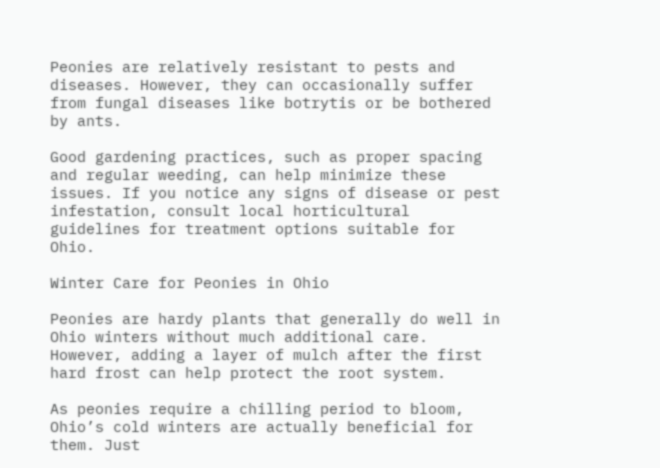Peonies are relatively resistant to pests and diseases. However, they can occasionally suffer from fungal diseases like botrytis or be bothered by ants.

Good gardening practices, such as proper spacing and regular weeding, can help minimize these issues. If you notice any signs of disease or pest infestation, consult local horticultural guidelines for treatment options suitable for Ohio.

Winter Care for Peonies in Ohio

Peonies are hardy plants that generally do well in Ohio winters without much additional care. However, adding a layer of mulch after the first hard frost can help protect the root system.

As peonies require a chilling period to bloom, Ohio’s cold winters are actually beneficial for them. Just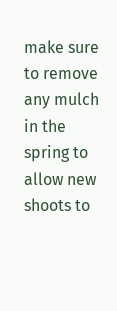make sure to remove any mulch in the spring to allow new shoots to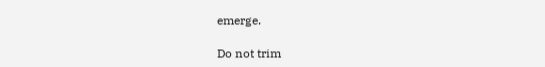emerge.

Do not trim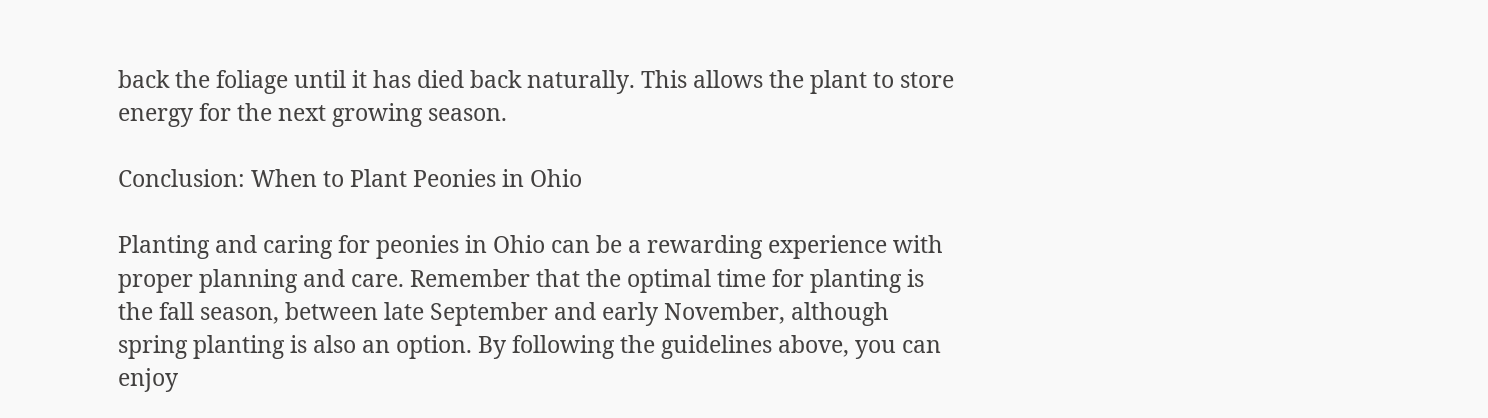back the foliage until it has died back naturally. This allows the plant to store energy for the next growing season.

Conclusion: When to Plant Peonies in Ohio

Planting and caring for peonies in Ohio can be a rewarding experience with proper planning and care. Remember that the optimal time for planting is the fall season, between late September and early November, although spring planting is also an option. By following the guidelines above, you can enjoy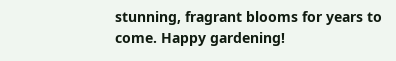stunning, fragrant blooms for years to come. Happy gardening!